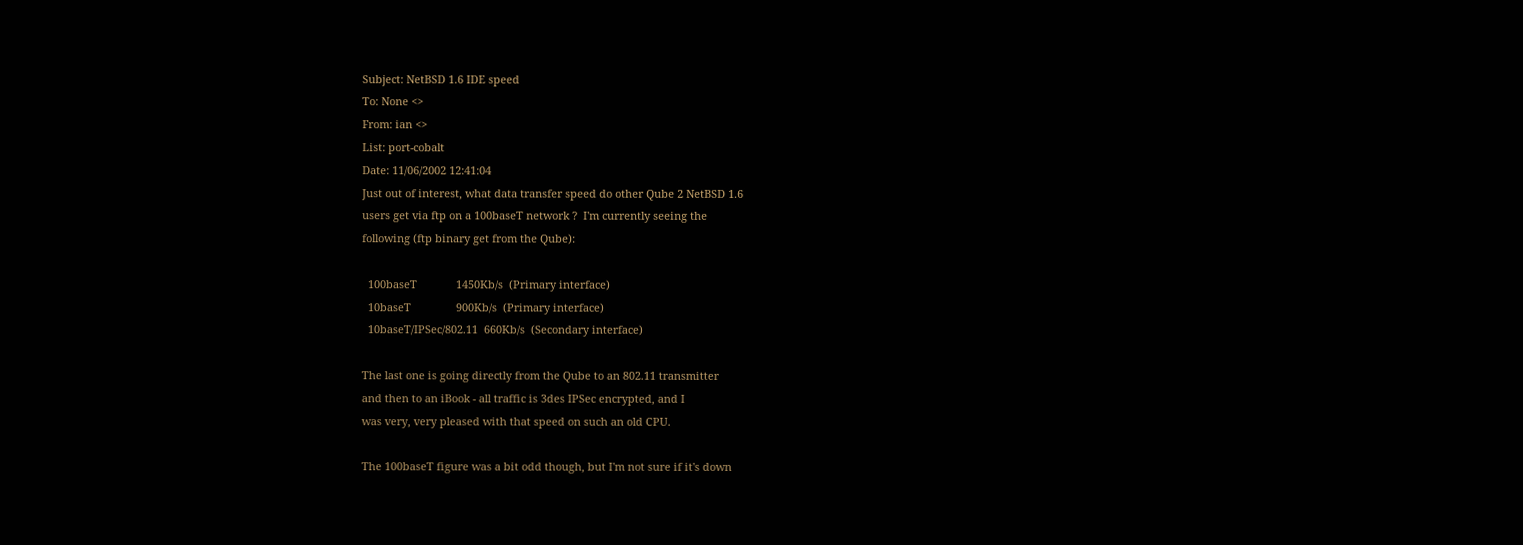Subject: NetBSD 1.6 IDE speed
To: None <>
From: ian <>
List: port-cobalt
Date: 11/06/2002 12:41:04
Just out of interest, what data transfer speed do other Qube 2 NetBSD 1.6
users get via ftp on a 100baseT network ?  I'm currently seeing the
following (ftp binary get from the Qube):

  100baseT             1450Kb/s  (Primary interface)
  10baseT               900Kb/s  (Primary interface)
  10baseT/IPSec/802.11  660Kb/s  (Secondary interface)

The last one is going directly from the Qube to an 802.11 transmitter
and then to an iBook - all traffic is 3des IPSec encrypted, and I
was very, very pleased with that speed on such an old CPU.

The 100baseT figure was a bit odd though, but I'm not sure if it's down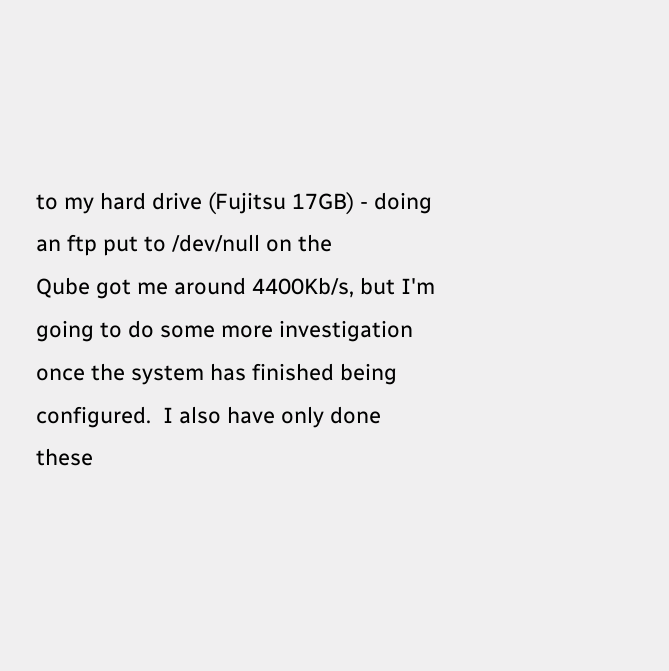to my hard drive (Fujitsu 17GB) - doing an ftp put to /dev/null on the
Qube got me around 4400Kb/s, but I'm going to do some more investigation
once the system has finished being configured.  I also have only done
these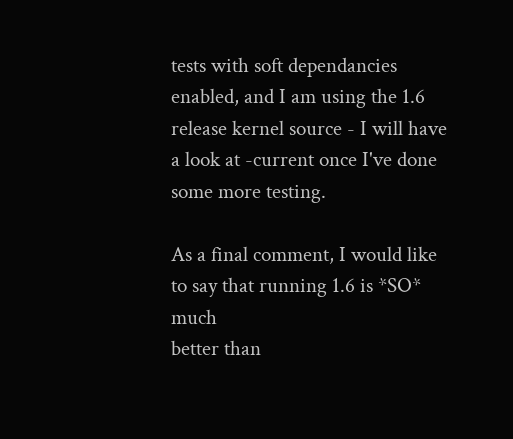tests with soft dependancies enabled, and I am using the 1.6
release kernel source - I will have a look at -current once I've done
some more testing.

As a final comment, I would like to say that running 1.6 is *SO* much
better than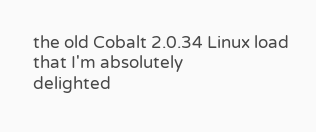the old Cobalt 2.0.34 Linux load that I'm absolutely
delighted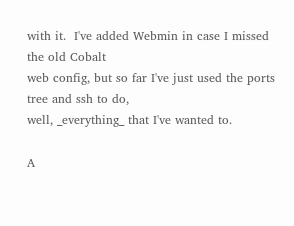with it.  I've added Webmin in case I missed the old Cobalt
web config, but so far I've just used the ports tree and ssh to do,
well, _everything_ that I've wanted to.

A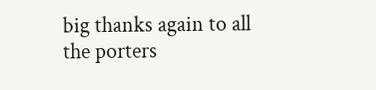big thanks again to all the porters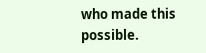who made this possible.